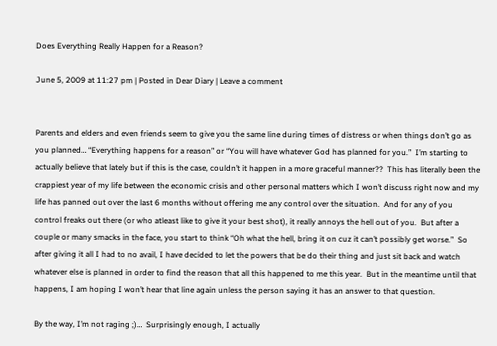Does Everything Really Happen for a Reason?

June 5, 2009 at 11:27 pm | Posted in Dear Diary | Leave a comment


Parents and elders and even friends seem to give you the same line during times of distress or when things don’t go as you planned… “Everything happens for a reason” or “You will have whatever God has planned for you.”  I’m starting to actually believe that lately but if this is the case, couldn’t it happen in a more graceful manner??  This has literally been the crappiest year of my life between the economic crisis and other personal matters which I won’t discuss right now and my life has panned out over the last 6 months without offering me any control over the situation.  And for any of you control freaks out there (or who atleast like to give it your best shot), it really annoys the hell out of you.  But after a couple or many smacks in the face, you start to think “Oh what the hell, bring it on cuz it can’t possibly get worse.”  So after giving it all I had to no avail, I have decided to let the powers that be do their thing and just sit back and watch  whatever else is planned in order to find the reason that all this happened to me this year.  But in the meantime until that happens, I am hoping I won’t hear that line again unless the person saying it has an answer to that question.

By the way, I’m not raging ;)…  Surprisingly enough, I actually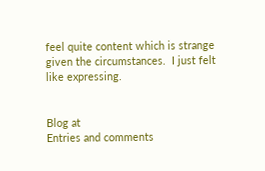feel quite content which is strange given the circumstances.  I just felt like expressing.


Blog at
Entries and comments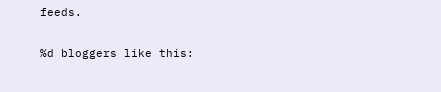feeds.

%d bloggers like this: